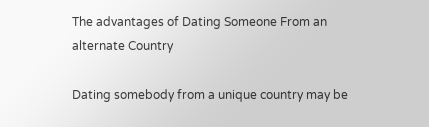The advantages of Dating Someone From an alternate Country

Dating somebody from a unique country may be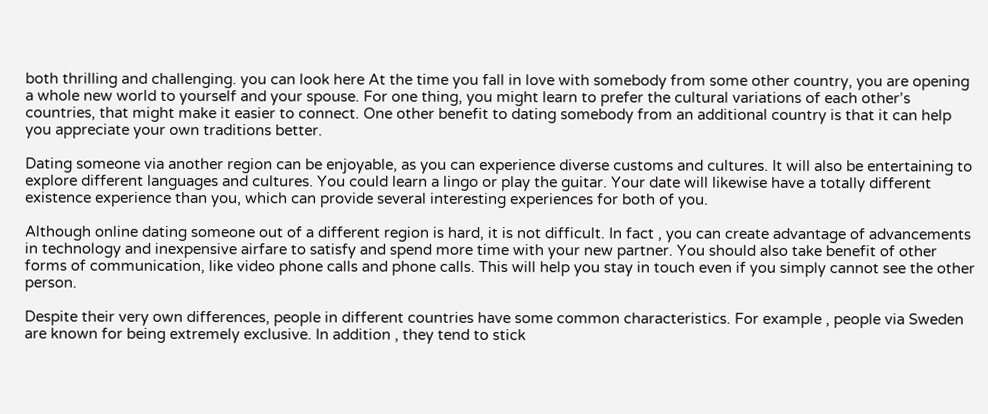both thrilling and challenging. you can look here At the time you fall in love with somebody from some other country, you are opening a whole new world to yourself and your spouse. For one thing, you might learn to prefer the cultural variations of each other’s countries, that might make it easier to connect. One other benefit to dating somebody from an additional country is that it can help you appreciate your own traditions better.

Dating someone via another region can be enjoyable, as you can experience diverse customs and cultures. It will also be entertaining to explore different languages and cultures. You could learn a lingo or play the guitar. Your date will likewise have a totally different existence experience than you, which can provide several interesting experiences for both of you.

Although online dating someone out of a different region is hard, it is not difficult. In fact , you can create advantage of advancements in technology and inexpensive airfare to satisfy and spend more time with your new partner. You should also take benefit of other forms of communication, like video phone calls and phone calls. This will help you stay in touch even if you simply cannot see the other person.

Despite their very own differences, people in different countries have some common characteristics. For example , people via Sweden are known for being extremely exclusive. In addition , they tend to stick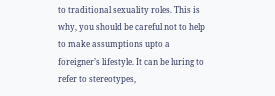to traditional sexuality roles. This is why, you should be careful not to help to make assumptions upto a foreigner’s lifestyle. It can be luring to refer to stereotypes,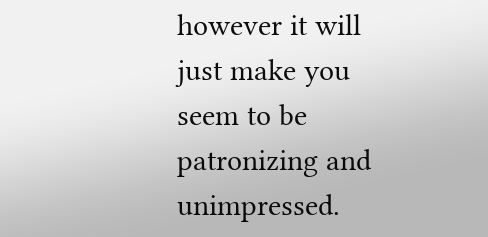however it will just make you seem to be patronizing and unimpressed.